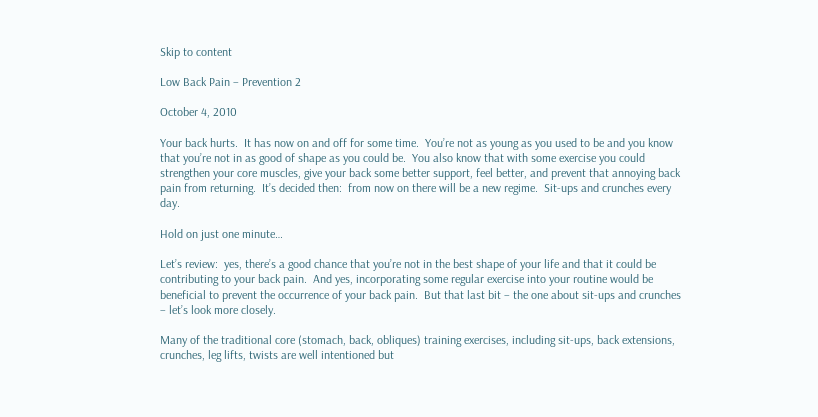Skip to content

Low Back Pain – Prevention 2

October 4, 2010

Your back hurts.  It has now on and off for some time.  You’re not as young as you used to be and you know that you’re not in as good of shape as you could be.  You also know that with some exercise you could strengthen your core muscles, give your back some better support, feel better, and prevent that annoying back pain from returning.  It’s decided then:  from now on there will be a new regime.  Sit-ups and crunches every day.

Hold on just one minute…

Let’s review:  yes, there’s a good chance that you’re not in the best shape of your life and that it could be contributing to your back pain.  And yes, incorporating some regular exercise into your routine would be beneficial to prevent the occurrence of your back pain.  But that last bit – the one about sit-ups and crunches – let’s look more closely.

Many of the traditional core (stomach, back, obliques) training exercises, including sit-ups, back extensions, crunches, leg lifts, twists are well intentioned but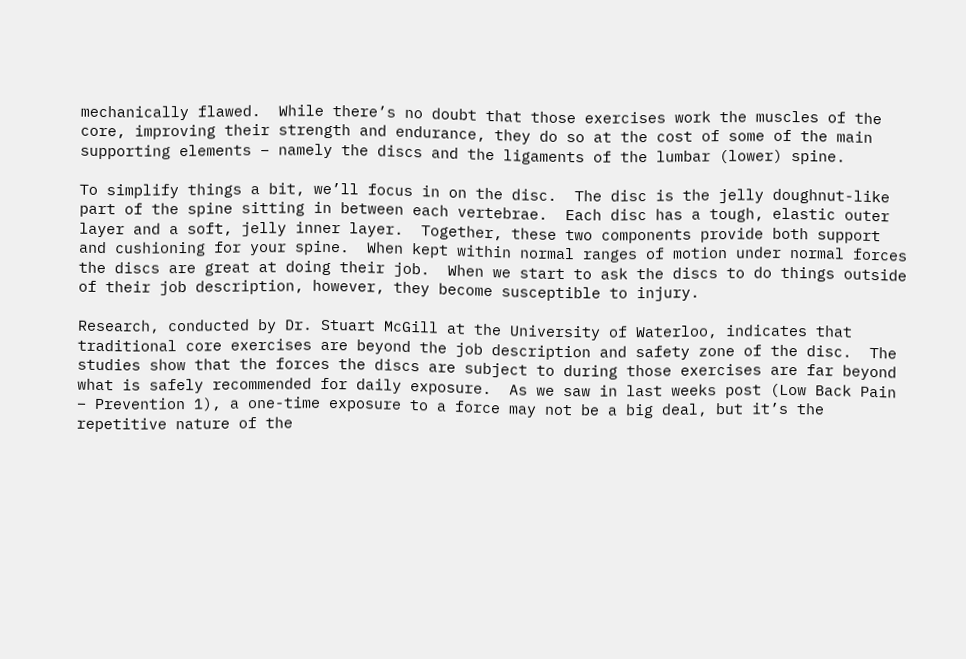mechanically flawed.  While there’s no doubt that those exercises work the muscles of the core, improving their strength and endurance, they do so at the cost of some of the main supporting elements – namely the discs and the ligaments of the lumbar (lower) spine.

To simplify things a bit, we’ll focus in on the disc.  The disc is the jelly doughnut-like part of the spine sitting in between each vertebrae.  Each disc has a tough, elastic outer layer and a soft, jelly inner layer.  Together, these two components provide both support and cushioning for your spine.  When kept within normal ranges of motion under normal forces the discs are great at doing their job.  When we start to ask the discs to do things outside of their job description, however, they become susceptible to injury.

Research, conducted by Dr. Stuart McGill at the University of Waterloo, indicates that traditional core exercises are beyond the job description and safety zone of the disc.  The studies show that the forces the discs are subject to during those exercises are far beyond what is safely recommended for daily exposure.  As we saw in last weeks post (Low Back Pain – Prevention 1), a one-time exposure to a force may not be a big deal, but it’s the repetitive nature of the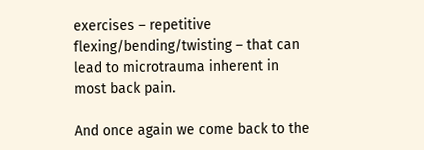exercises – repetitive flexing/bending/twisting – that can lead to microtrauma inherent in most back pain.

And once again we come back to the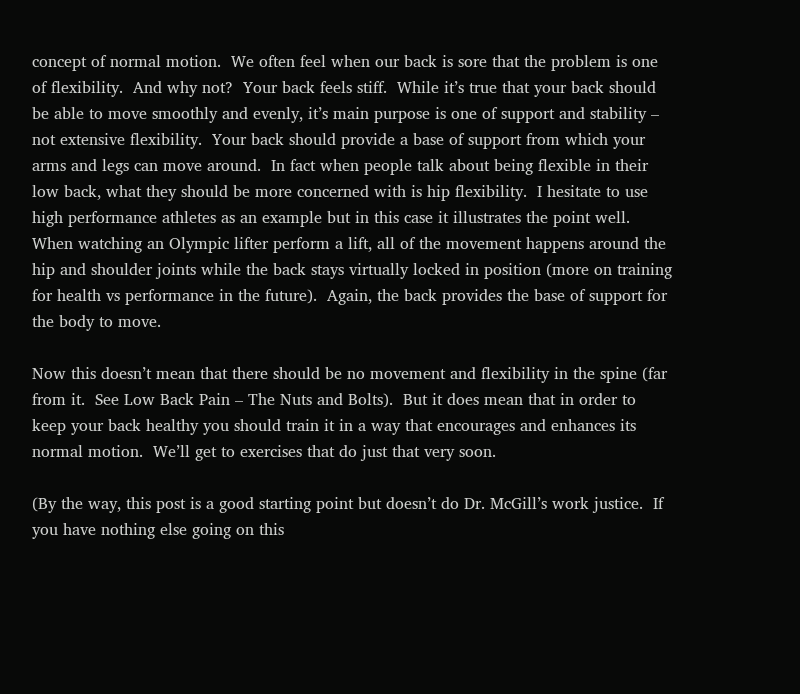concept of normal motion.  We often feel when our back is sore that the problem is one of flexibility.  And why not?  Your back feels stiff.  While it’s true that your back should be able to move smoothly and evenly, it’s main purpose is one of support and stability – not extensive flexibility.  Your back should provide a base of support from which your arms and legs can move around.  In fact when people talk about being flexible in their low back, what they should be more concerned with is hip flexibility.  I hesitate to use high performance athletes as an example but in this case it illustrates the point well.  When watching an Olympic lifter perform a lift, all of the movement happens around the hip and shoulder joints while the back stays virtually locked in position (more on training for health vs performance in the future).  Again, the back provides the base of support for the body to move.

Now this doesn’t mean that there should be no movement and flexibility in the spine (far from it.  See Low Back Pain – The Nuts and Bolts).  But it does mean that in order to keep your back healthy you should train it in a way that encourages and enhances its normal motion.  We’ll get to exercises that do just that very soon.

(By the way, this post is a good starting point but doesn’t do Dr. McGill’s work justice.  If you have nothing else going on this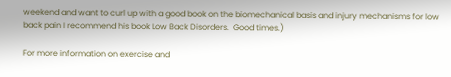weekend and want to curl up with a good book on the biomechanical basis and injury mechanisms for low back pain I recommend his book Low Back Disorders.  Good times.)

For more information on exercise and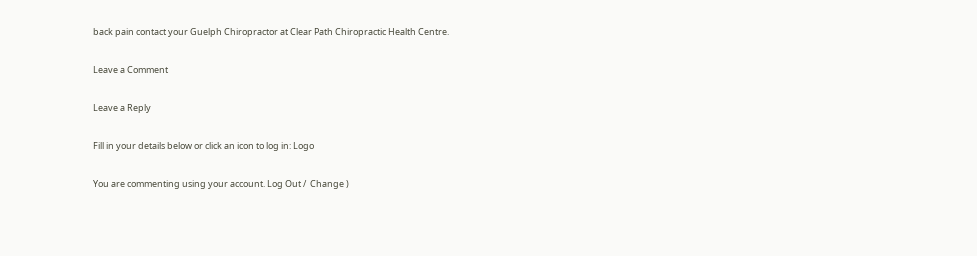back pain contact your Guelph Chiropractor at Clear Path Chiropractic Health Centre.

Leave a Comment

Leave a Reply

Fill in your details below or click an icon to log in: Logo

You are commenting using your account. Log Out /  Change )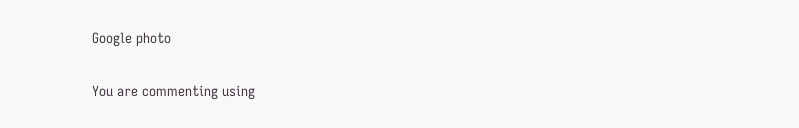Google photo

You are commenting using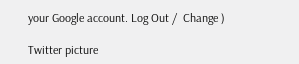your Google account. Log Out /  Change )

Twitter picture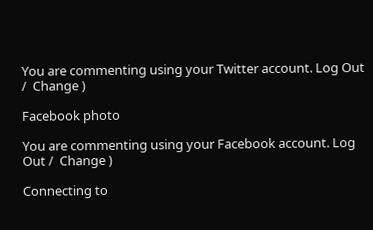You are commenting using your Twitter account. Log Out /  Change )

Facebook photo

You are commenting using your Facebook account. Log Out /  Change )

Connecting to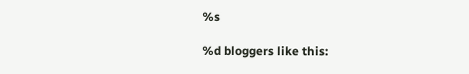%s

%d bloggers like this: